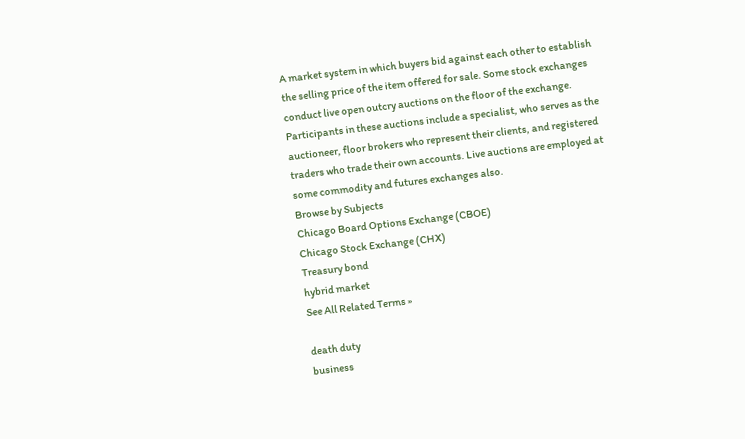A market system in which buyers bid against each other to establish the selling price of the item offered for sale. Some stock exchanges conduct live open outcry auctions on the floor of the exchange. Participants in these auctions include a specialist, who serves as the auctioneer, floor brokers who represent their clients, and registered traders who trade their own accounts. Live auctions are employed at some commodity and futures exchanges also.
Browse by Subjects
Chicago Board Options Exchange (CBOE)
Chicago Stock Exchange (CHX)
Treasury bond
hybrid market
See All Related Terms »

death duty
business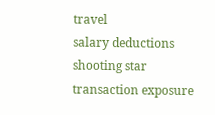travel
salary deductions
shooting star
transaction exposure